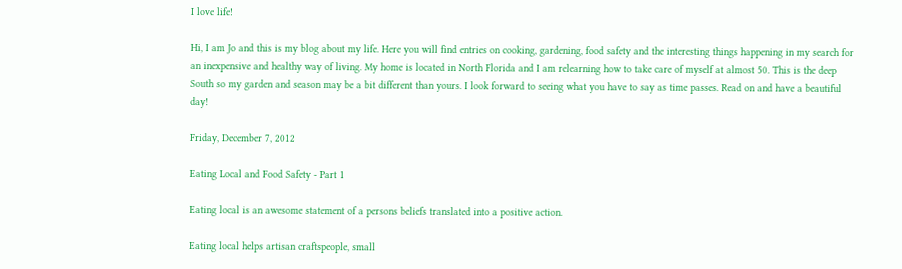I love life!

Hi, I am Jo and this is my blog about my life. Here you will find entries on cooking, gardening, food safety and the interesting things happening in my search for an inexpensive and healthy way of living. My home is located in North Florida and I am relearning how to take care of myself at almost 50. This is the deep South so my garden and season may be a bit different than yours. I look forward to seeing what you have to say as time passes. Read on and have a beautiful day!

Friday, December 7, 2012

Eating Local and Food Safety - Part 1

Eating local is an awesome statement of a persons beliefs translated into a positive action.

Eating local helps artisan craftspeople, small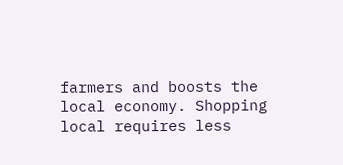farmers and boosts the local economy. Shopping local requires less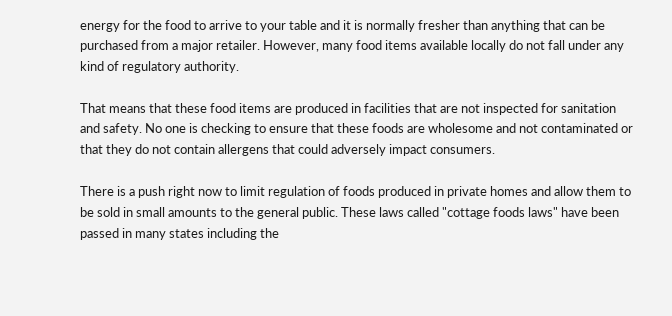energy for the food to arrive to your table and it is normally fresher than anything that can be purchased from a major retailer. However, many food items available locally do not fall under any kind of regulatory authority.

That means that these food items are produced in facilities that are not inspected for sanitation and safety. No one is checking to ensure that these foods are wholesome and not contaminated or that they do not contain allergens that could adversely impact consumers.

There is a push right now to limit regulation of foods produced in private homes and allow them to be sold in small amounts to the general public. These laws called "cottage foods laws" have been passed in many states including the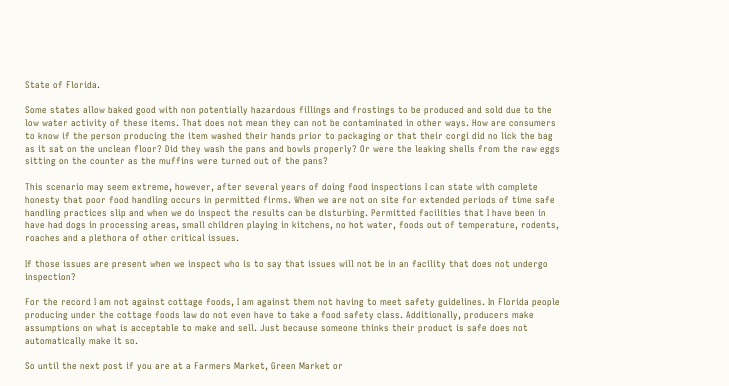State of Florida.

Some states allow baked good with non potentially hazardous fillings and frostings to be produced and sold due to the low water activity of these items. That does not mean they can not be contaminated in other ways. How are consumers to know if the person producing the item washed their hands prior to packaging or that their corgi did no lick the bag as it sat on the unclean floor? Did they wash the pans and bowls properly? Or were the leaking shells from the raw eggs sitting on the counter as the muffins were turned out of the pans?

This scenario may seem extreme, however, after several years of doing food inspections I can state with complete honesty that poor food handling occurs in permitted firms. When we are not on site for extended periods of time safe handling practices slip and when we do inspect the results can be disturbing. Permitted facilities that I have been in have had dogs in processing areas, small children playing in kitchens, no hot water, foods out of temperature, rodents, roaches and a plethora of other critical issues.

If those issues are present when we inspect who is to say that issues will not be in an facility that does not undergo inspection?

For the record I am not against cottage foods, I am against them not having to meet safety guidelines. In Florida people producing under the cottage foods law do not even have to take a food safety class. Additionally, producers make assumptions on what is acceptable to make and sell. Just because someone thinks their product is safe does not automatically make it so.

So until the next post if you are at a Farmers Market, Green Market or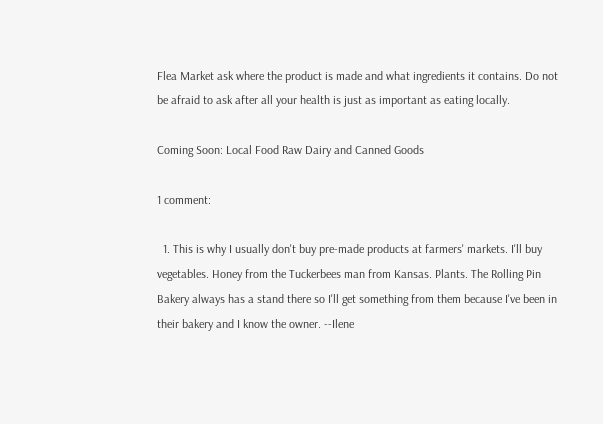Flea Market ask where the product is made and what ingredients it contains. Do not be afraid to ask after all your health is just as important as eating locally.

Coming Soon: Local Food Raw Dairy and Canned Goods

1 comment:

  1. This is why I usually don't buy pre-made products at farmers' markets. I'll buy vegetables. Honey from the Tuckerbees man from Kansas. Plants. The Rolling Pin Bakery always has a stand there so I'll get something from them because I've been in their bakery and I know the owner. --Ilene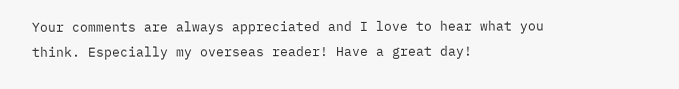Your comments are always appreciated and I love to hear what you think. Especially my overseas reader! Have a great day!